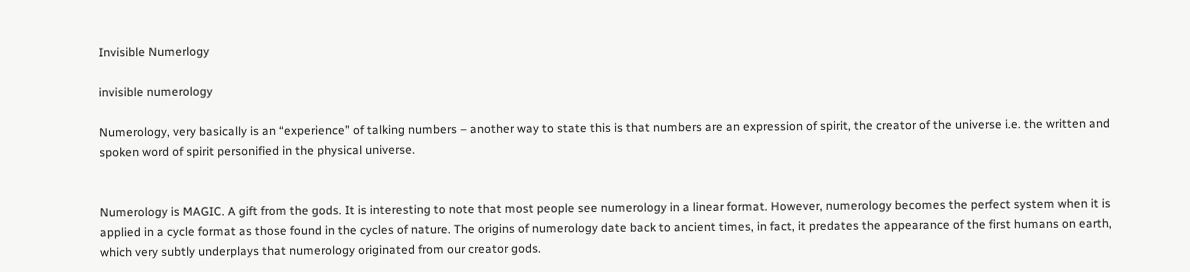Invisible Numerlogy

invisible numerology

Numerology, very basically is an “experience” of talking numbers – another way to state this is that numbers are an expression of spirit, the creator of the universe i.e. the written and spoken word of spirit personified in the physical universe.


Numerology is MAGIC. A gift from the gods. It is interesting to note that most people see numerology in a linear format. However, numerology becomes the perfect system when it is applied in a cycle format as those found in the cycles of nature. The origins of numerology date back to ancient times, in fact, it predates the appearance of the first humans on earth, which very subtly underplays that numerology originated from our creator gods.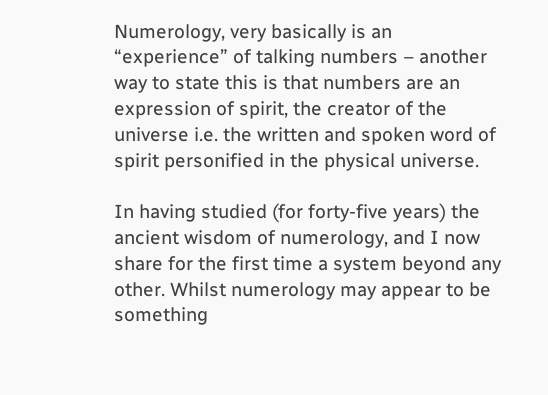Numerology, very basically is an “experience” of talking numbers – another way to state this is that numbers are an expression of spirit, the creator of the universe i.e. the written and spoken word of spirit personified in the physical universe.

In having studied (for forty-five years) the ancient wisdom of numerology, and I now share for the first time a system beyond any other. Whilst numerology may appear to be something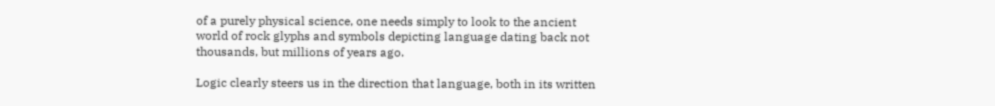of a purely physical science, one needs simply to look to the ancient world of rock glyphs and symbols depicting language dating back not thousands, but millions of years ago.

Logic clearly steers us in the direction that language, both in its written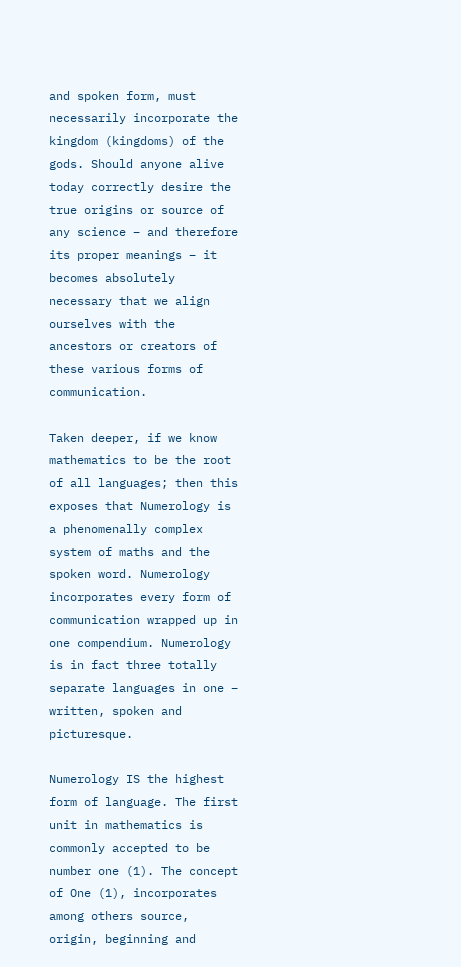and spoken form, must necessarily incorporate the kingdom (kingdoms) of the gods. Should anyone alive today correctly desire the true origins or source of any science – and therefore its proper meanings – it becomes absolutely necessary that we align ourselves with the ancestors or creators of these various forms of communication.

Taken deeper, if we know mathematics to be the root of all languages; then this exposes that Numerology is a phenomenally complex system of maths and the spoken word. Numerology incorporates every form of communication wrapped up in one compendium. Numerology is in fact three totally separate languages in one – written, spoken and picturesque.

Numerology IS the highest form of language. The first unit in mathematics is commonly accepted to be number one (1). The concept of One (1), incorporates among others source, origin, beginning and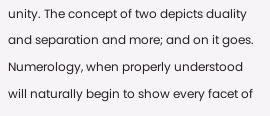unity. The concept of two depicts duality and separation and more; and on it goes. Numerology, when properly understood will naturally begin to show every facet of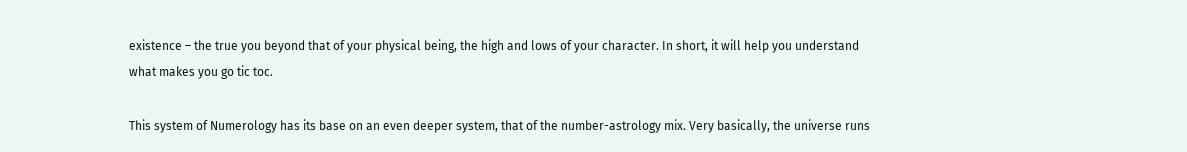existence – the true you beyond that of your physical being, the high and lows of your character. In short, it will help you understand what makes you go tic toc.

This system of Numerology has its base on an even deeper system, that of the number-astrology mix. Very basically, the universe runs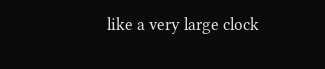like a very large clock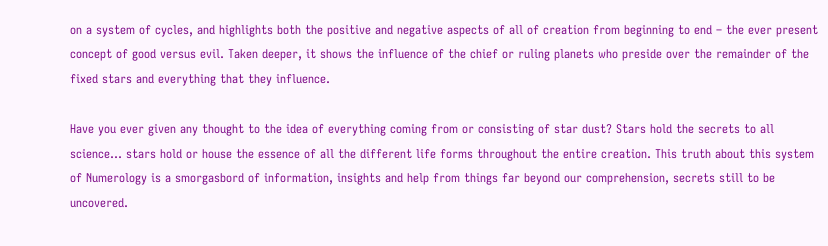on a system of cycles, and highlights both the positive and negative aspects of all of creation from beginning to end – the ever present concept of good versus evil. Taken deeper, it shows the influence of the chief or ruling planets who preside over the remainder of the fixed stars and everything that they influence.

Have you ever given any thought to the idea of everything coming from or consisting of star dust? Stars hold the secrets to all science… stars hold or house the essence of all the different life forms throughout the entire creation. This truth about this system of Numerology is a smorgasbord of information, insights and help from things far beyond our comprehension, secrets still to be uncovered.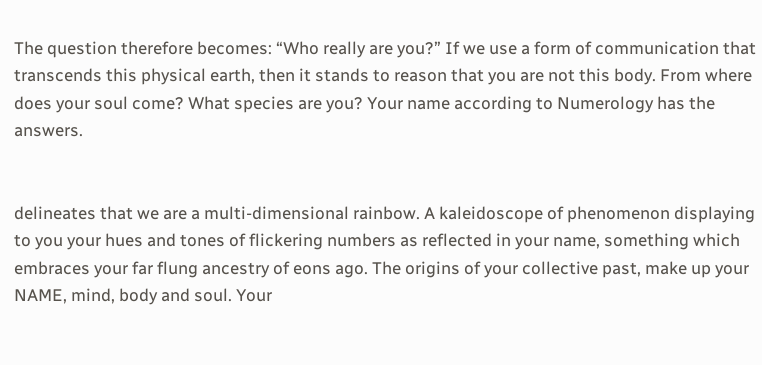The question therefore becomes: “Who really are you?” If we use a form of communication that transcends this physical earth, then it stands to reason that you are not this body. From where does your soul come? What species are you? Your name according to Numerology has the answers.


delineates that we are a multi-dimensional rainbow. A kaleidoscope of phenomenon displaying to you your hues and tones of flickering numbers as reflected in your name, something which embraces your far flung ancestry of eons ago. The origins of your collective past, make up your NAME, mind, body and soul. Your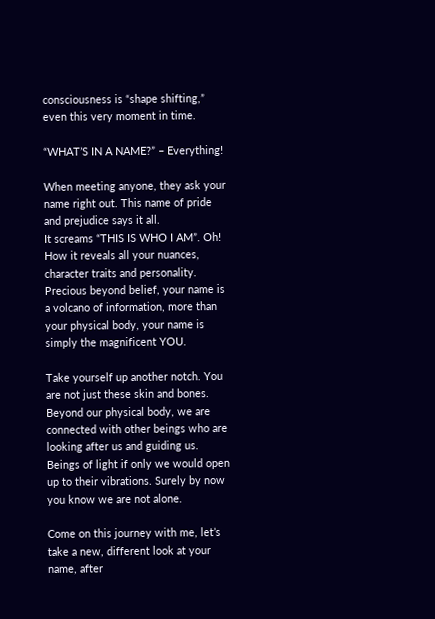consciousness is “shape shifting,” even this very moment in time.

“WHAT’S IN A NAME?” – Everything!

When meeting anyone, they ask your name right out. This name of pride and prejudice says it all.
It screams “THIS IS WHO I AM”. Oh! How it reveals all your nuances, character traits and personality. Precious beyond belief, your name is a volcano of information, more than your physical body, your name is simply the magnificent YOU.

Take yourself up another notch. You are not just these skin and bones. Beyond our physical body, we are connected with other beings who are looking after us and guiding us. Beings of light if only we would open up to their vibrations. Surely by now you know we are not alone.

Come on this journey with me, let’s take a new, different look at your name, after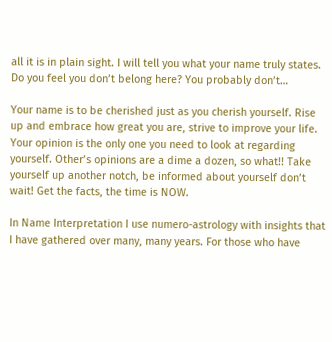all it is in plain sight. I will tell you what your name truly states. Do you feel you don’t belong here? You probably don’t…

Your name is to be cherished just as you cherish yourself. Rise up and embrace how great you are, strive to improve your life. Your opinion is the only one you need to look at regarding yourself. Other’s opinions are a dime a dozen, so what!! Take yourself up another notch, be informed about yourself don’t wait! Get the facts, the time is NOW.

In Name Interpretation I use numero-astrology with insights that I have gathered over many, many years. For those who have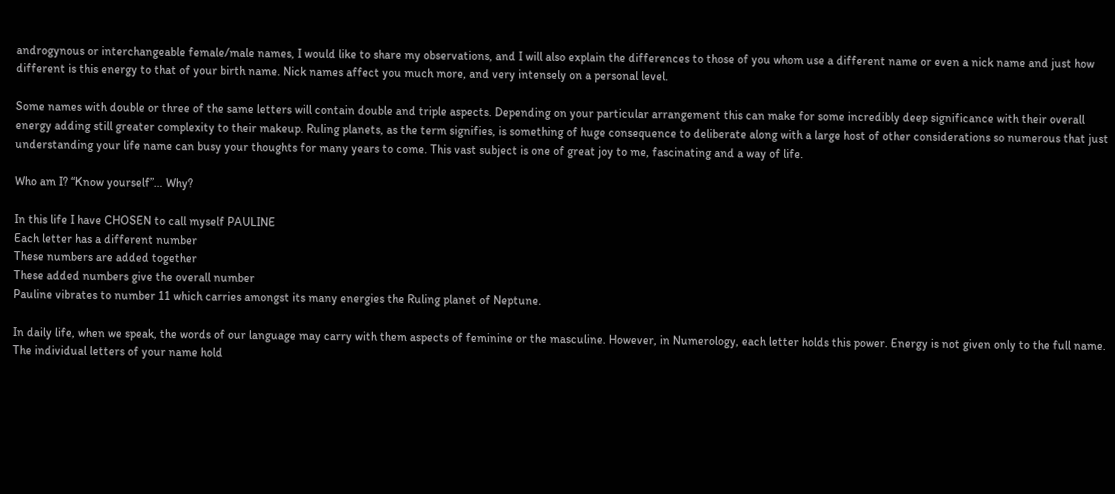androgynous or interchangeable female/male names, I would like to share my observations, and I will also explain the differences to those of you whom use a different name or even a nick name and just how different is this energy to that of your birth name. Nick names affect you much more, and very intensely on a personal level.

Some names with double or three of the same letters will contain double and triple aspects. Depending on your particular arrangement this can make for some incredibly deep significance with their overall energy adding still greater complexity to their makeup. Ruling planets, as the term signifies, is something of huge consequence to deliberate along with a large host of other considerations so numerous that just understanding your life name can busy your thoughts for many years to come. This vast subject is one of great joy to me, fascinating and a way of life.

Who am I? “Know yourself”… Why?

In this life I have CHOSEN to call myself PAULINE
Each letter has a different number
These numbers are added together
These added numbers give the overall number
Pauline vibrates to number 11 which carries amongst its many energies the Ruling planet of Neptune.

In daily life, when we speak, the words of our language may carry with them aspects of feminine or the masculine. However, in Numerology, each letter holds this power. Energy is not given only to the full name. The individual letters of your name hold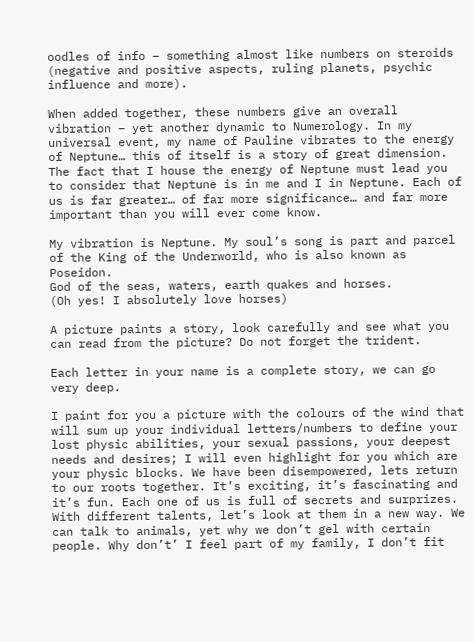oodles of info – something almost like numbers on steroids (negative and positive aspects, ruling planets, psychic influence and more).

When added together, these numbers give an overall vibration – yet another dynamic to Numerology. In my universal event, my name of Pauline vibrates to the energy of Neptune… this of itself is a story of great dimension. The fact that I house the energy of Neptune must lead you to consider that Neptune is in me and I in Neptune. Each of us is far greater… of far more significance… and far more important than you will ever come know.

My vibration is Neptune. My soul’s song is part and parcel of the King of the Underworld, who is also known as Poseidon.
God of the seas, waters, earth quakes and horses.
(Oh yes! I absolutely love horses)

A picture paints a story, look carefully and see what you can read from the picture? Do not forget the trident.

Each letter in your name is a complete story, we can go very deep.

I paint for you a picture with the colours of the wind that will sum up your individual letters/numbers to define your lost physic abilities, your sexual passions, your deepest needs and desires; I will even highlight for you which are your physic blocks. We have been disempowered, lets return to our roots together. It’s exciting, it’s fascinating and it’s fun. Each one of us is full of secrets and surprizes. With different talents, let’s look at them in a new way. We can talk to animals, yet why we don’t gel with certain people. Why don’t’ I feel part of my family, I don’t fit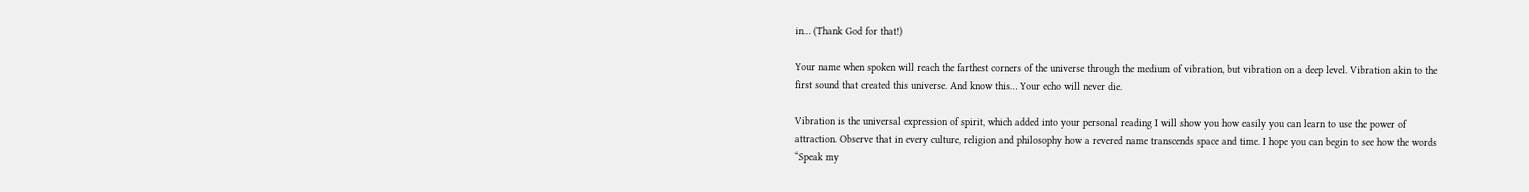in… (Thank God for that!)

Your name when spoken will reach the farthest corners of the universe through the medium of vibration, but vibration on a deep level. Vibration akin to the first sound that created this universe. And know this… Your echo will never die.

Vibration is the universal expression of spirit, which added into your personal reading I will show you how easily you can learn to use the power of attraction. Observe that in every culture, religion and philosophy how a revered name transcends space and time. I hope you can begin to see how the words “Speak my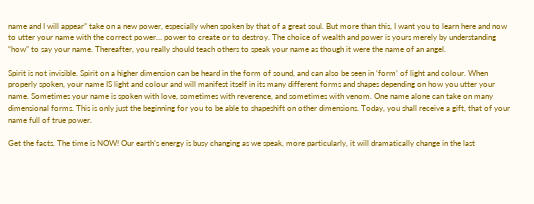name and I will appear” take on a new power, especially when spoken by that of a great soul. But more than this, I want you to learn here and now to utter your name with the correct power… power to create or to destroy. The choice of wealth and power is yours merely by understanding “how” to say your name. Thereafter, you really should teach others to speak your name as though it were the name of an angel.

Spirit is not invisible. Spirit on a higher dimension can be heard in the form of sound, and can also be seen in ‘form’ of light and colour. When properly spoken, your name IS light and colour and will manifest itself in its many different forms and shapes depending on how you utter your name. Sometimes your name is spoken with love, sometimes with reverence, and sometimes with venom. One name alone can take on many dimensional forms. This is only just the beginning for you to be able to shapeshift on other dimensions. Today, you shall receive a gift, that of your name full of true power.

Get the facts. The time is NOW! Our earth’s energy is busy changing as we speak, more particularly, it will dramatically change in the last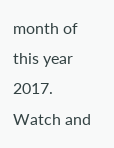month of this year 2017. Watch and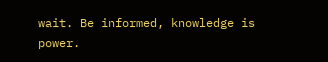wait. Be informed, knowledge is power.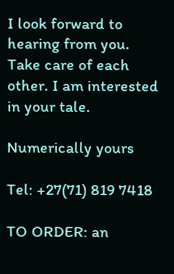I look forward to hearing from you. Take care of each other. I am interested in your tale.

Numerically yours

Tel: +27(71) 819 7418

TO ORDER: an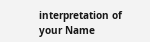interpretation of your Name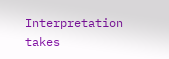Interpretation takes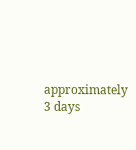approximately 3 days